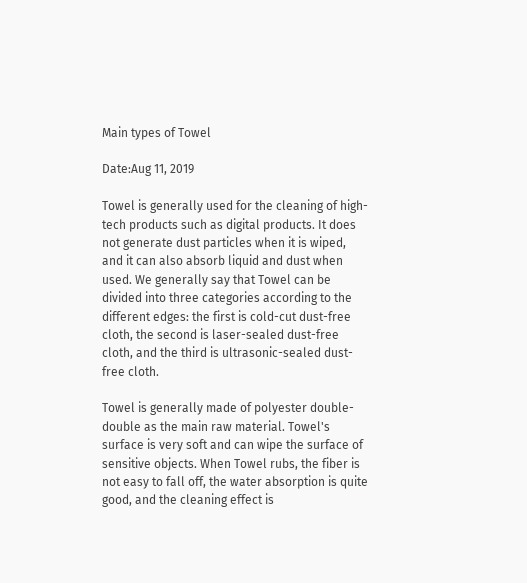Main types of Towel

Date:Aug 11, 2019

Towel is generally used for the cleaning of high-tech products such as digital products. It does not generate dust particles when it is wiped, and it can also absorb liquid and dust when used. We generally say that Towel can be divided into three categories according to the different edges: the first is cold-cut dust-free cloth, the second is laser-sealed dust-free cloth, and the third is ultrasonic-sealed dust-free cloth.

Towel is generally made of polyester double-double as the main raw material. Towel's surface is very soft and can wipe the surface of sensitive objects. When Towel rubs, the fiber is not easy to fall off, the water absorption is quite good, and the cleaning effect is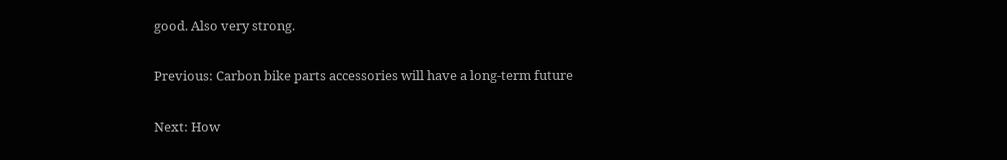good. Also very strong.

Previous: Carbon bike parts accessories will have a long-term future

Next: How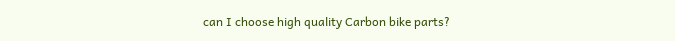can I choose high quality Carbon bike parts?